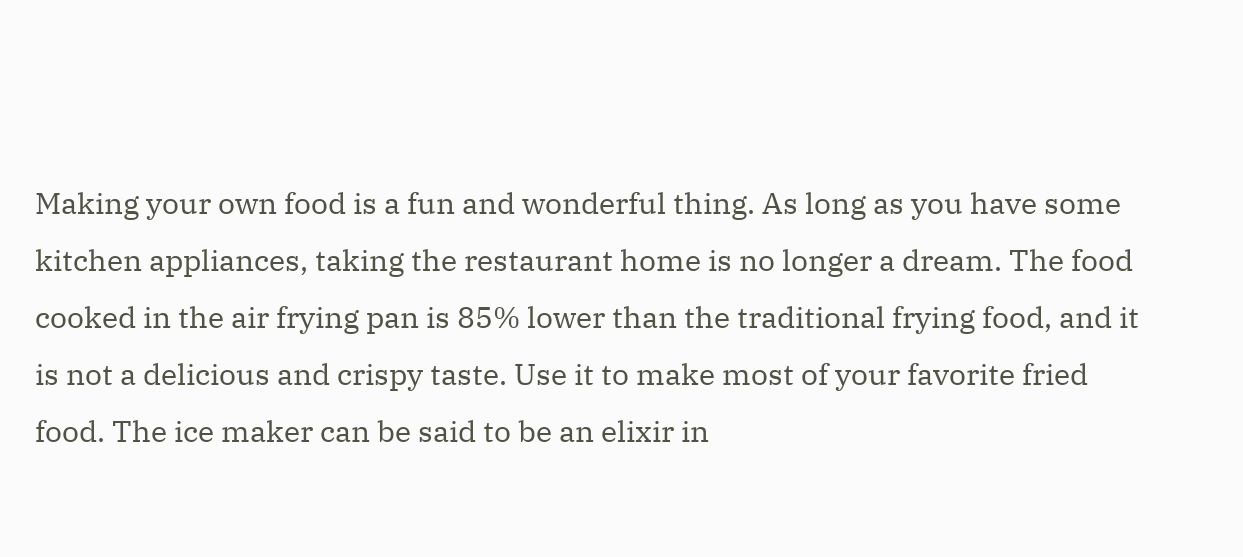Making your own food is a fun and wonderful thing. As long as you have some kitchen appliances, taking the restaurant home is no longer a dream. The food cooked in the air frying pan is 85% lower than the traditional frying food, and it is not a delicious and crispy taste. Use it to make most of your favorite fried food. The ice maker can be said to be an elixir in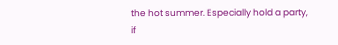the hot summer. Especially hold a party, if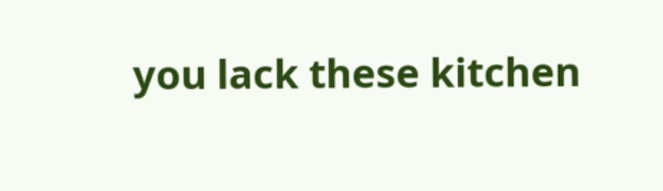you lack these kitchen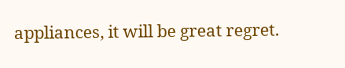appliances, it will be great regret.